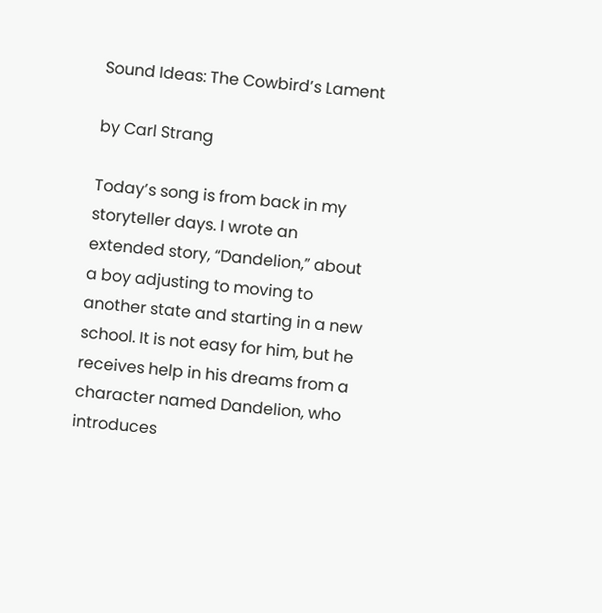Sound Ideas: The Cowbird’s Lament

by Carl Strang

Today’s song is from back in my storyteller days. I wrote an extended story, “Dandelion,” about a boy adjusting to moving to another state and starting in a new school. It is not easy for him, but he receives help in his dreams from a character named Dandelion, who introduces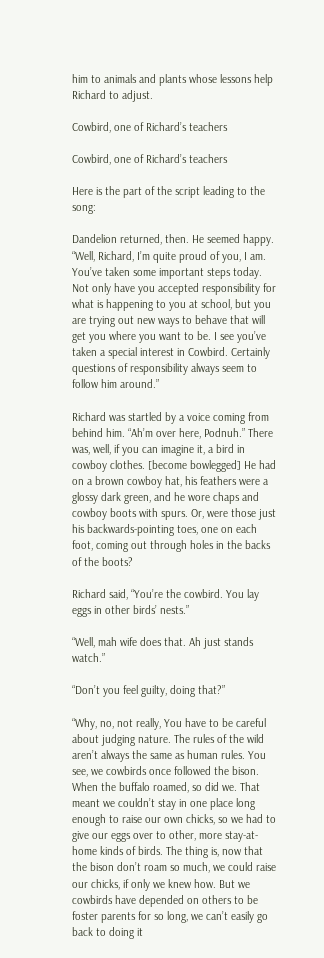him to animals and plants whose lessons help Richard to adjust.

Cowbird, one of Richard’s teachers

Cowbird, one of Richard’s teachers

Here is the part of the script leading to the song:

Dandelion returned, then. He seemed happy. “Well, Richard, I’m quite proud of you, I am. You’ve taken some important steps today. Not only have you accepted responsibility for what is happening to you at school, but you are trying out new ways to behave that will get you where you want to be. I see you’ve taken a special interest in Cowbird. Certainly questions of responsibility always seem to follow him around.”

Richard was startled by a voice coming from behind him. “Ah’m over here, Podnuh.” There was, well, if you can imagine it, a bird in cowboy clothes. [become bowlegged] He had on a brown cowboy hat, his feathers were a glossy dark green, and he wore chaps and cowboy boots with spurs. Or, were those just his backwards-pointing toes, one on each foot, coming out through holes in the backs of the boots?

Richard said, “You’re the cowbird. You lay eggs in other birds’ nests.”

“Well, mah wife does that. Ah just stands watch.”

“Don’t you feel guilty, doing that?”

“Why, no, not really, You have to be careful about judging nature. The rules of the wild aren’t always the same as human rules. You see, we cowbirds once followed the bison. When the buffalo roamed, so did we. That meant we couldn’t stay in one place long enough to raise our own chicks, so we had to give our eggs over to other, more stay-at-home kinds of birds. The thing is, now that the bison don’t roam so much, we could raise our chicks, if only we knew how. But we cowbirds have depended on others to be foster parents for so long, we can’t easily go back to doing it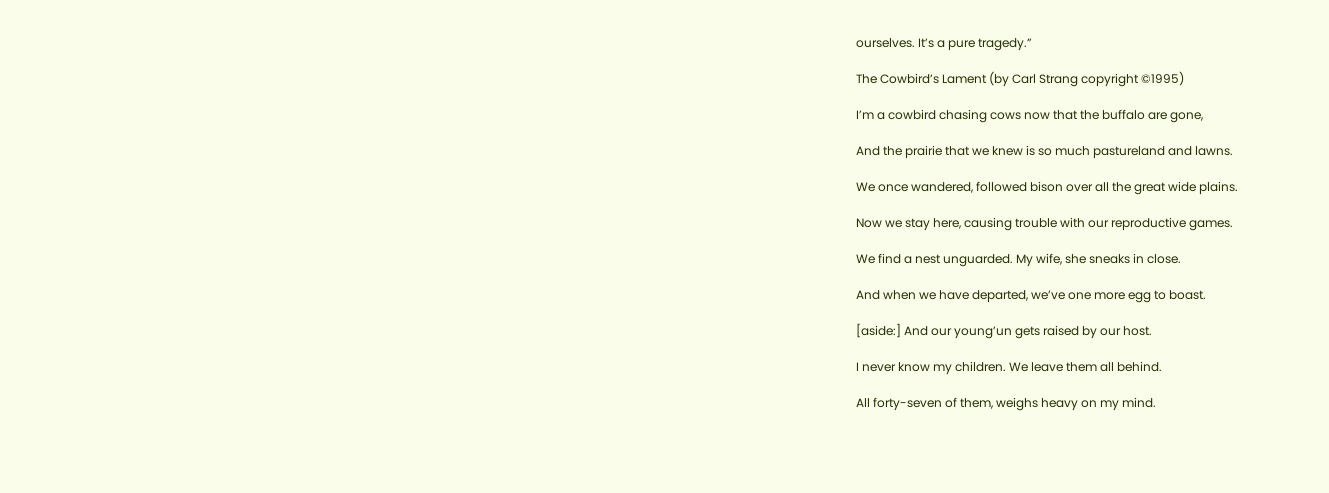ourselves. It’s a pure tragedy.”

The Cowbird’s Lament (by Carl Strang copyright ©1995)

I’m a cowbird chasing cows now that the buffalo are gone,

And the prairie that we knew is so much pastureland and lawns.

We once wandered, followed bison over all the great wide plains.

Now we stay here, causing trouble with our reproductive games.

We find a nest unguarded. My wife, she sneaks in close.

And when we have departed, we’ve one more egg to boast.

[aside:] And our young’un gets raised by our host.

I never know my children. We leave them all behind.

All forty-seven of them, weighs heavy on my mind.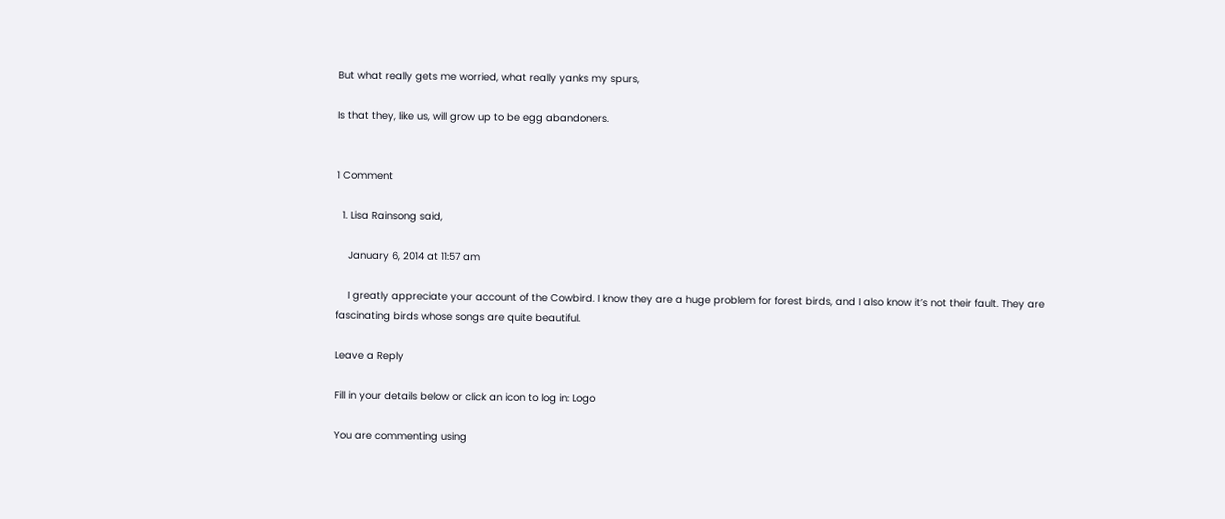But what really gets me worried, what really yanks my spurs,

Is that they, like us, will grow up to be egg abandoners.


1 Comment

  1. Lisa Rainsong said,

    January 6, 2014 at 11:57 am

    I greatly appreciate your account of the Cowbird. I know they are a huge problem for forest birds, and I also know it’s not their fault. They are fascinating birds whose songs are quite beautiful.

Leave a Reply

Fill in your details below or click an icon to log in: Logo

You are commenting using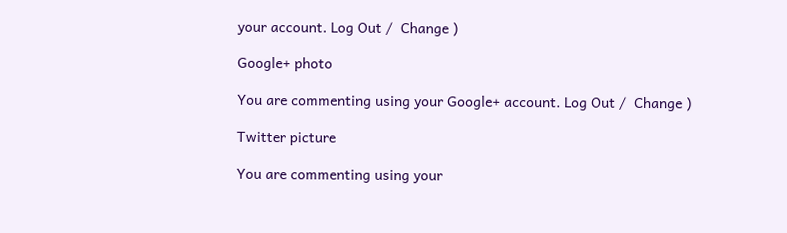your account. Log Out /  Change )

Google+ photo

You are commenting using your Google+ account. Log Out /  Change )

Twitter picture

You are commenting using your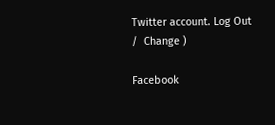Twitter account. Log Out /  Change )

Facebook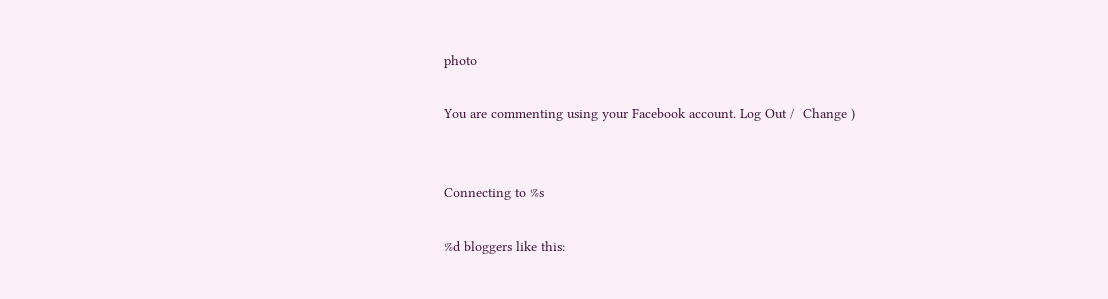photo

You are commenting using your Facebook account. Log Out /  Change )


Connecting to %s

%d bloggers like this: